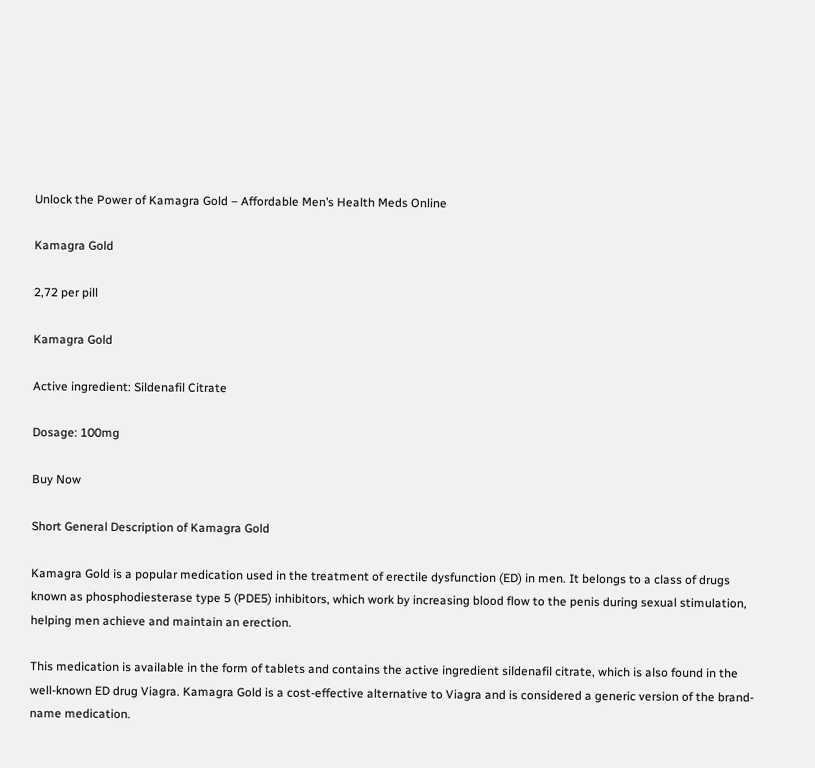Unlock the Power of Kamagra Gold – Affordable Men’s Health Meds Online

Kamagra Gold

2,72 per pill

Kamagra Gold

Active ingredient: Sildenafil Citrate

Dosage: 100mg

Buy Now

Short General Description of Kamagra Gold

Kamagra Gold is a popular medication used in the treatment of erectile dysfunction (ED) in men. It belongs to a class of drugs known as phosphodiesterase type 5 (PDE5) inhibitors, which work by increasing blood flow to the penis during sexual stimulation, helping men achieve and maintain an erection.

This medication is available in the form of tablets and contains the active ingredient sildenafil citrate, which is also found in the well-known ED drug Viagra. Kamagra Gold is a cost-effective alternative to Viagra and is considered a generic version of the brand-name medication.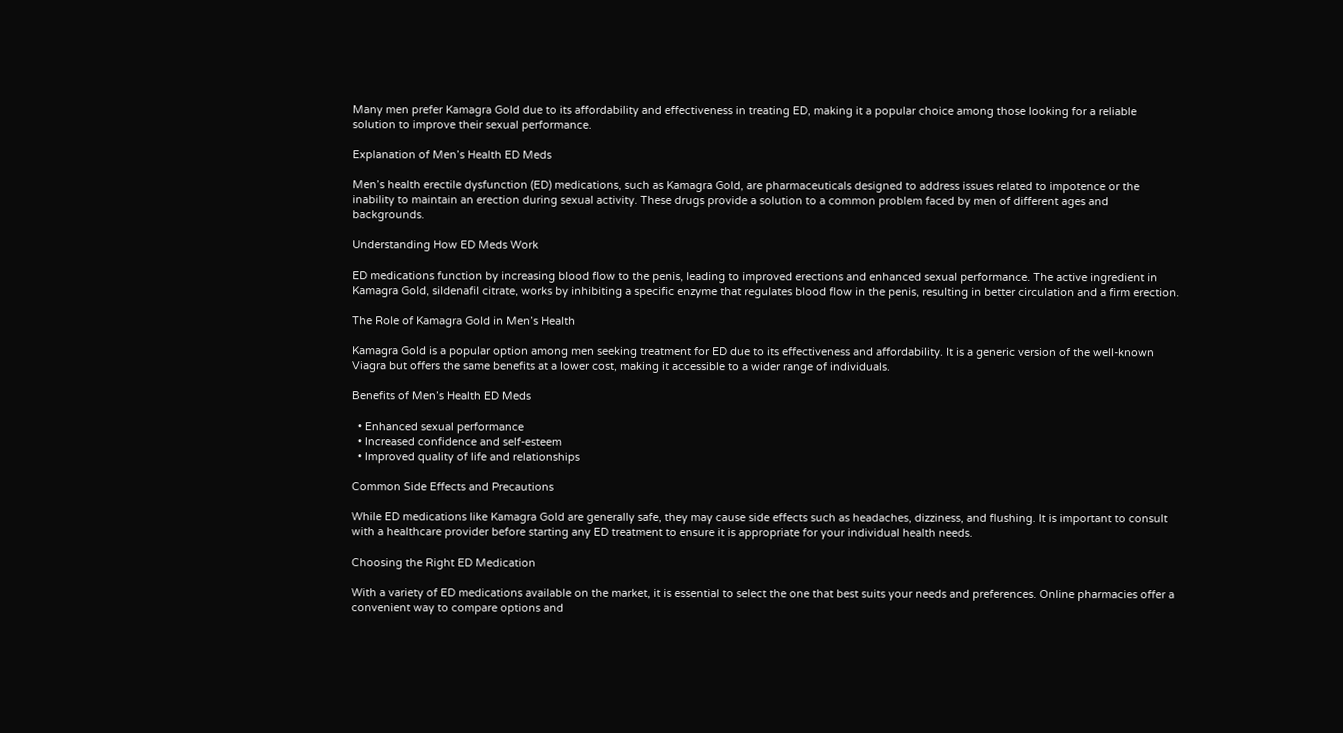Many men prefer Kamagra Gold due to its affordability and effectiveness in treating ED, making it a popular choice among those looking for a reliable solution to improve their sexual performance.

Explanation of Men’s Health ED Meds

Men’s health erectile dysfunction (ED) medications, such as Kamagra Gold, are pharmaceuticals designed to address issues related to impotence or the inability to maintain an erection during sexual activity. These drugs provide a solution to a common problem faced by men of different ages and backgrounds.

Understanding How ED Meds Work

ED medications function by increasing blood flow to the penis, leading to improved erections and enhanced sexual performance. The active ingredient in Kamagra Gold, sildenafil citrate, works by inhibiting a specific enzyme that regulates blood flow in the penis, resulting in better circulation and a firm erection.

The Role of Kamagra Gold in Men’s Health

Kamagra Gold is a popular option among men seeking treatment for ED due to its effectiveness and affordability. It is a generic version of the well-known Viagra but offers the same benefits at a lower cost, making it accessible to a wider range of individuals.

Benefits of Men’s Health ED Meds

  • Enhanced sexual performance
  • Increased confidence and self-esteem
  • Improved quality of life and relationships

Common Side Effects and Precautions

While ED medications like Kamagra Gold are generally safe, they may cause side effects such as headaches, dizziness, and flushing. It is important to consult with a healthcare provider before starting any ED treatment to ensure it is appropriate for your individual health needs.

Choosing the Right ED Medication

With a variety of ED medications available on the market, it is essential to select the one that best suits your needs and preferences. Online pharmacies offer a convenient way to compare options and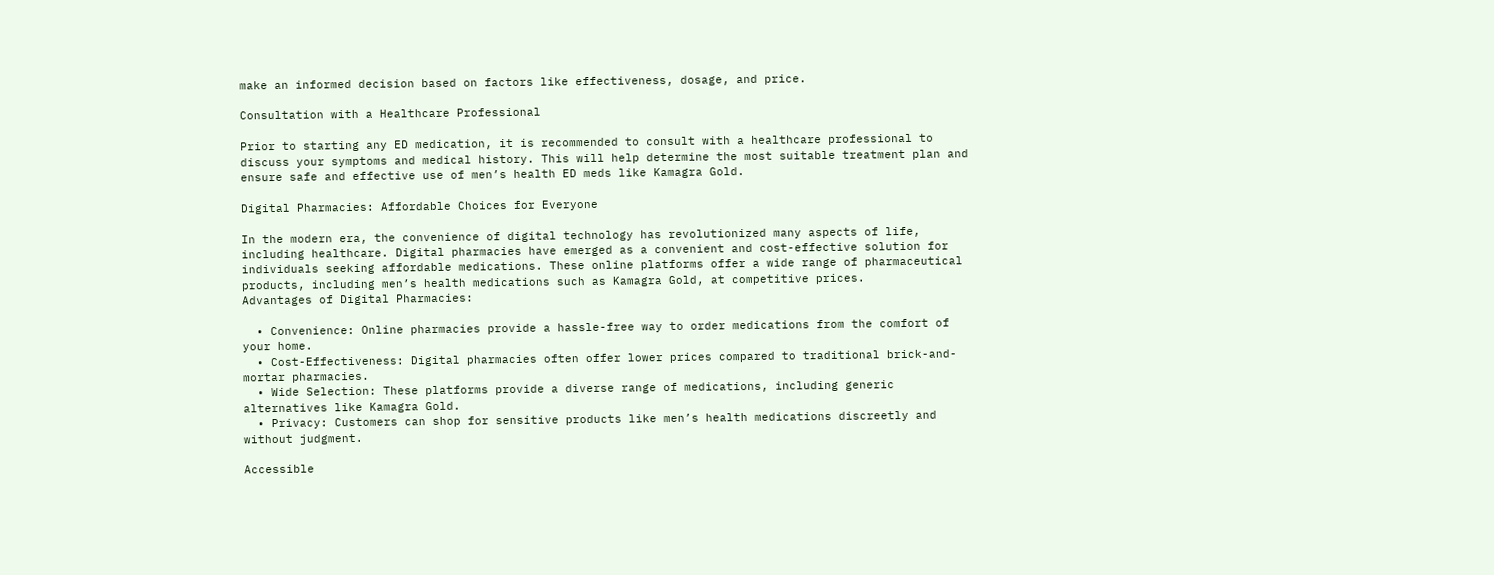make an informed decision based on factors like effectiveness, dosage, and price.

Consultation with a Healthcare Professional

Prior to starting any ED medication, it is recommended to consult with a healthcare professional to discuss your symptoms and medical history. This will help determine the most suitable treatment plan and ensure safe and effective use of men’s health ED meds like Kamagra Gold.

Digital Pharmacies: Affordable Choices for Everyone

In the modern era, the convenience of digital technology has revolutionized many aspects of life, including healthcare. Digital pharmacies have emerged as a convenient and cost-effective solution for individuals seeking affordable medications. These online platforms offer a wide range of pharmaceutical products, including men’s health medications such as Kamagra Gold, at competitive prices.
Advantages of Digital Pharmacies:

  • Convenience: Online pharmacies provide a hassle-free way to order medications from the comfort of your home.
  • Cost-Effectiveness: Digital pharmacies often offer lower prices compared to traditional brick-and-mortar pharmacies.
  • Wide Selection: These platforms provide a diverse range of medications, including generic alternatives like Kamagra Gold.
  • Privacy: Customers can shop for sensitive products like men’s health medications discreetly and without judgment.

Accessible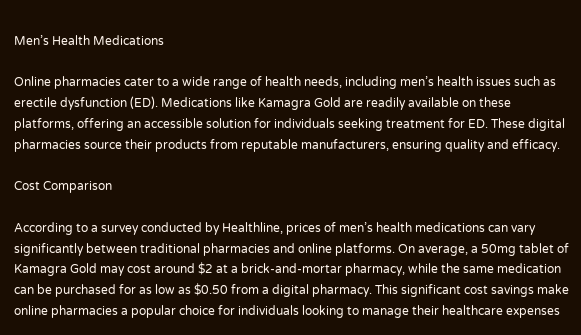Men’s Health Medications

Online pharmacies cater to a wide range of health needs, including men’s health issues such as erectile dysfunction (ED). Medications like Kamagra Gold are readily available on these platforms, offering an accessible solution for individuals seeking treatment for ED. These digital pharmacies source their products from reputable manufacturers, ensuring quality and efficacy.

Cost Comparison

According to a survey conducted by Healthline, prices of men’s health medications can vary significantly between traditional pharmacies and online platforms. On average, a 50mg tablet of Kamagra Gold may cost around $2 at a brick-and-mortar pharmacy, while the same medication can be purchased for as low as $0.50 from a digital pharmacy. This significant cost savings make online pharmacies a popular choice for individuals looking to manage their healthcare expenses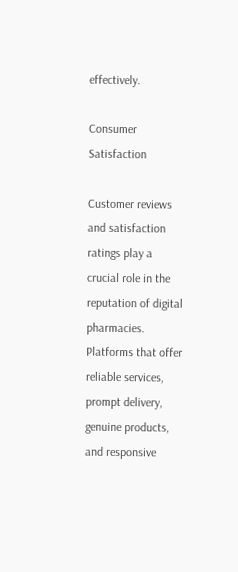effectively.

Consumer Satisfaction

Customer reviews and satisfaction ratings play a crucial role in the reputation of digital pharmacies. Platforms that offer reliable services, prompt delivery, genuine products, and responsive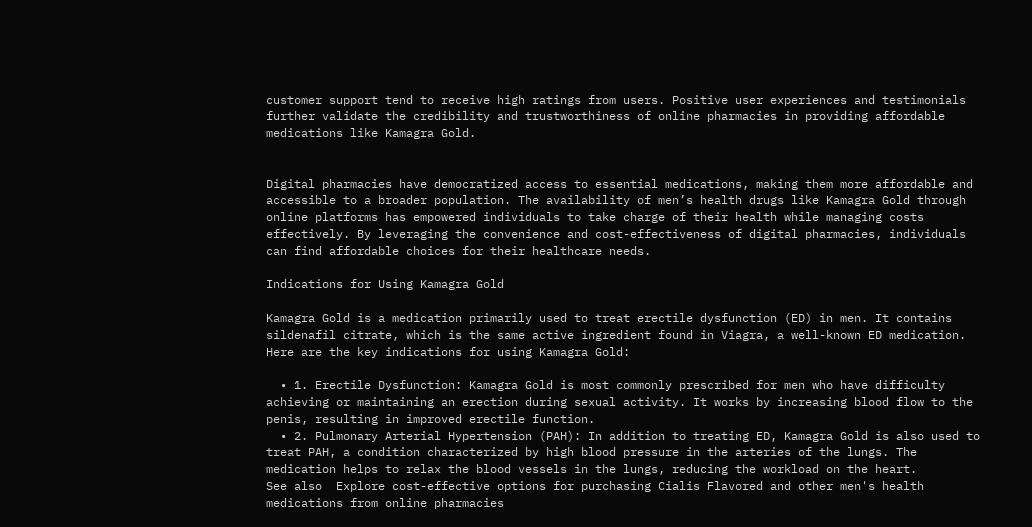customer support tend to receive high ratings from users. Positive user experiences and testimonials further validate the credibility and trustworthiness of online pharmacies in providing affordable medications like Kamagra Gold.


Digital pharmacies have democratized access to essential medications, making them more affordable and accessible to a broader population. The availability of men’s health drugs like Kamagra Gold through online platforms has empowered individuals to take charge of their health while managing costs effectively. By leveraging the convenience and cost-effectiveness of digital pharmacies, individuals can find affordable choices for their healthcare needs.

Indications for Using Kamagra Gold

Kamagra Gold is a medication primarily used to treat erectile dysfunction (ED) in men. It contains sildenafil citrate, which is the same active ingredient found in Viagra, a well-known ED medication. Here are the key indications for using Kamagra Gold:

  • 1. Erectile Dysfunction: Kamagra Gold is most commonly prescribed for men who have difficulty achieving or maintaining an erection during sexual activity. It works by increasing blood flow to the penis, resulting in improved erectile function.
  • 2. Pulmonary Arterial Hypertension (PAH): In addition to treating ED, Kamagra Gold is also used to treat PAH, a condition characterized by high blood pressure in the arteries of the lungs. The medication helps to relax the blood vessels in the lungs, reducing the workload on the heart.
See also  Explore cost-effective options for purchasing Cialis Flavored and other men's health medications from online pharmacies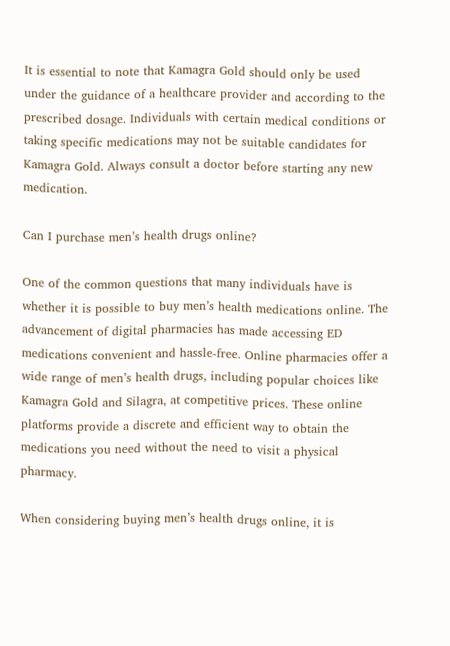It is essential to note that Kamagra Gold should only be used under the guidance of a healthcare provider and according to the prescribed dosage. Individuals with certain medical conditions or taking specific medications may not be suitable candidates for Kamagra Gold. Always consult a doctor before starting any new medication.

Can I purchase men’s health drugs online?

One of the common questions that many individuals have is whether it is possible to buy men’s health medications online. The advancement of digital pharmacies has made accessing ED medications convenient and hassle-free. Online pharmacies offer a wide range of men’s health drugs, including popular choices like Kamagra Gold and Silagra, at competitive prices. These online platforms provide a discrete and efficient way to obtain the medications you need without the need to visit a physical pharmacy.

When considering buying men’s health drugs online, it is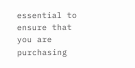essential to ensure that you are purchasing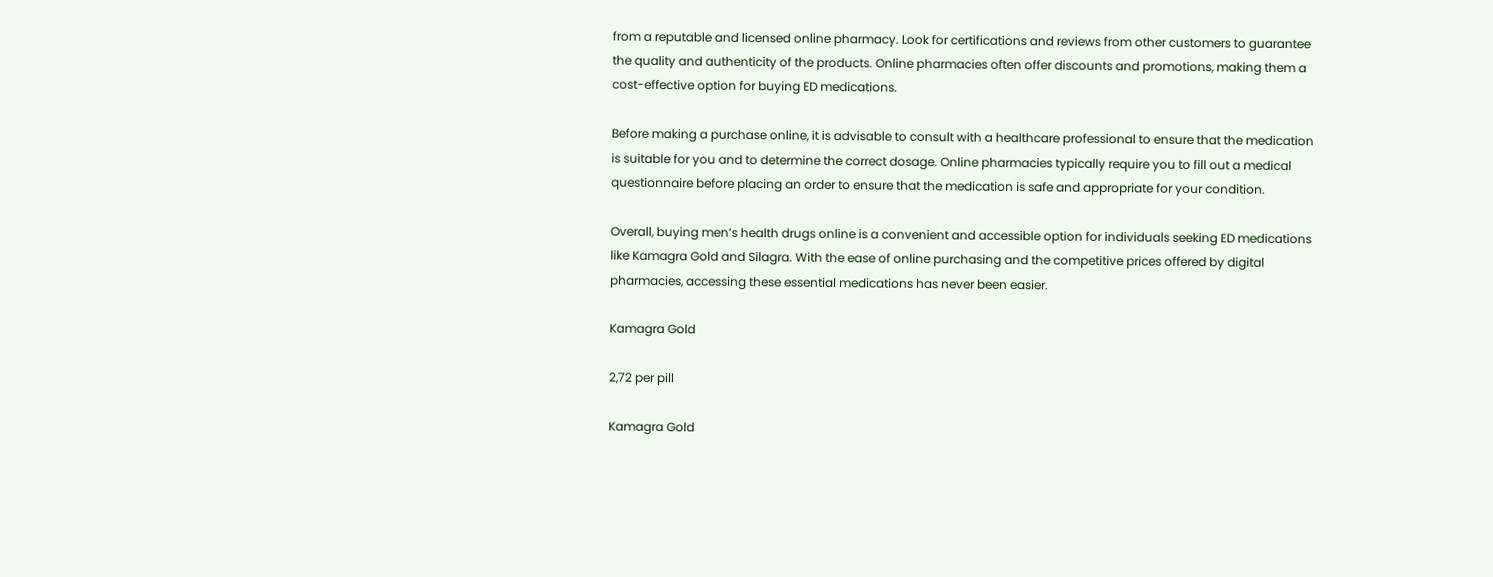from a reputable and licensed online pharmacy. Look for certifications and reviews from other customers to guarantee the quality and authenticity of the products. Online pharmacies often offer discounts and promotions, making them a cost-effective option for buying ED medications.

Before making a purchase online, it is advisable to consult with a healthcare professional to ensure that the medication is suitable for you and to determine the correct dosage. Online pharmacies typically require you to fill out a medical questionnaire before placing an order to ensure that the medication is safe and appropriate for your condition.

Overall, buying men’s health drugs online is a convenient and accessible option for individuals seeking ED medications like Kamagra Gold and Silagra. With the ease of online purchasing and the competitive prices offered by digital pharmacies, accessing these essential medications has never been easier.

Kamagra Gold

2,72 per pill

Kamagra Gold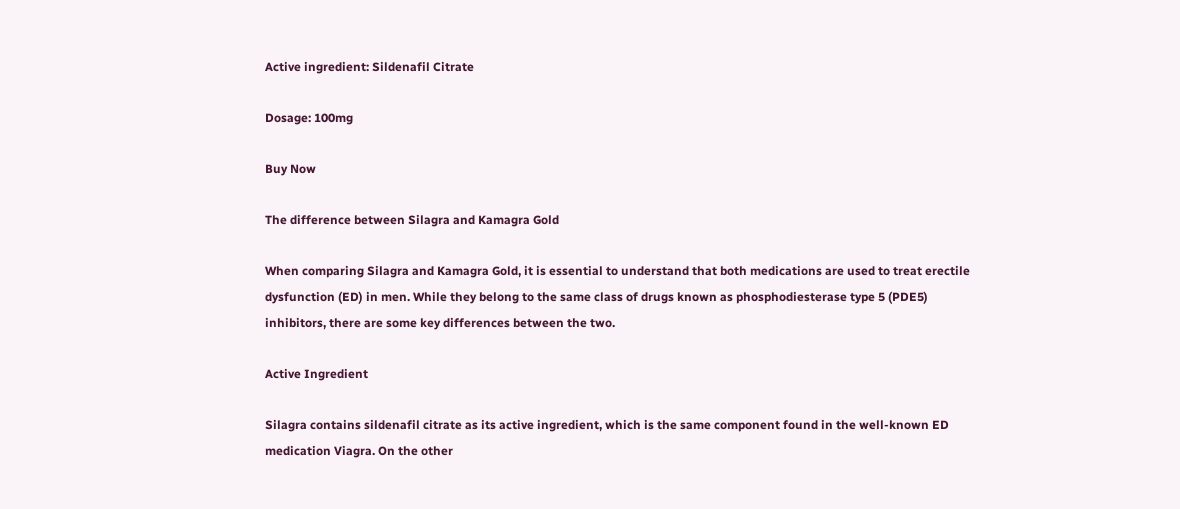Active ingredient: Sildenafil Citrate

Dosage: 100mg

Buy Now

The difference between Silagra and Kamagra Gold

When comparing Silagra and Kamagra Gold, it is essential to understand that both medications are used to treat erectile dysfunction (ED) in men. While they belong to the same class of drugs known as phosphodiesterase type 5 (PDE5) inhibitors, there are some key differences between the two.

Active Ingredient

Silagra contains sildenafil citrate as its active ingredient, which is the same component found in the well-known ED medication Viagra. On the other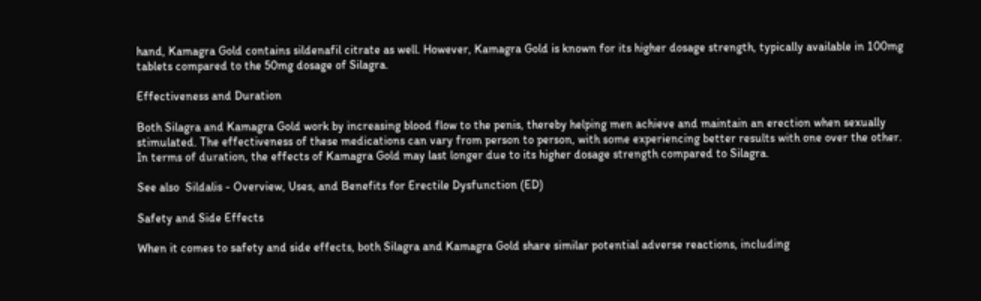hand, Kamagra Gold contains sildenafil citrate as well. However, Kamagra Gold is known for its higher dosage strength, typically available in 100mg tablets compared to the 50mg dosage of Silagra.

Effectiveness and Duration

Both Silagra and Kamagra Gold work by increasing blood flow to the penis, thereby helping men achieve and maintain an erection when sexually stimulated. The effectiveness of these medications can vary from person to person, with some experiencing better results with one over the other. In terms of duration, the effects of Kamagra Gold may last longer due to its higher dosage strength compared to Silagra.

See also  Sildalis - Overview, Uses, and Benefits for Erectile Dysfunction (ED)

Safety and Side Effects

When it comes to safety and side effects, both Silagra and Kamagra Gold share similar potential adverse reactions, including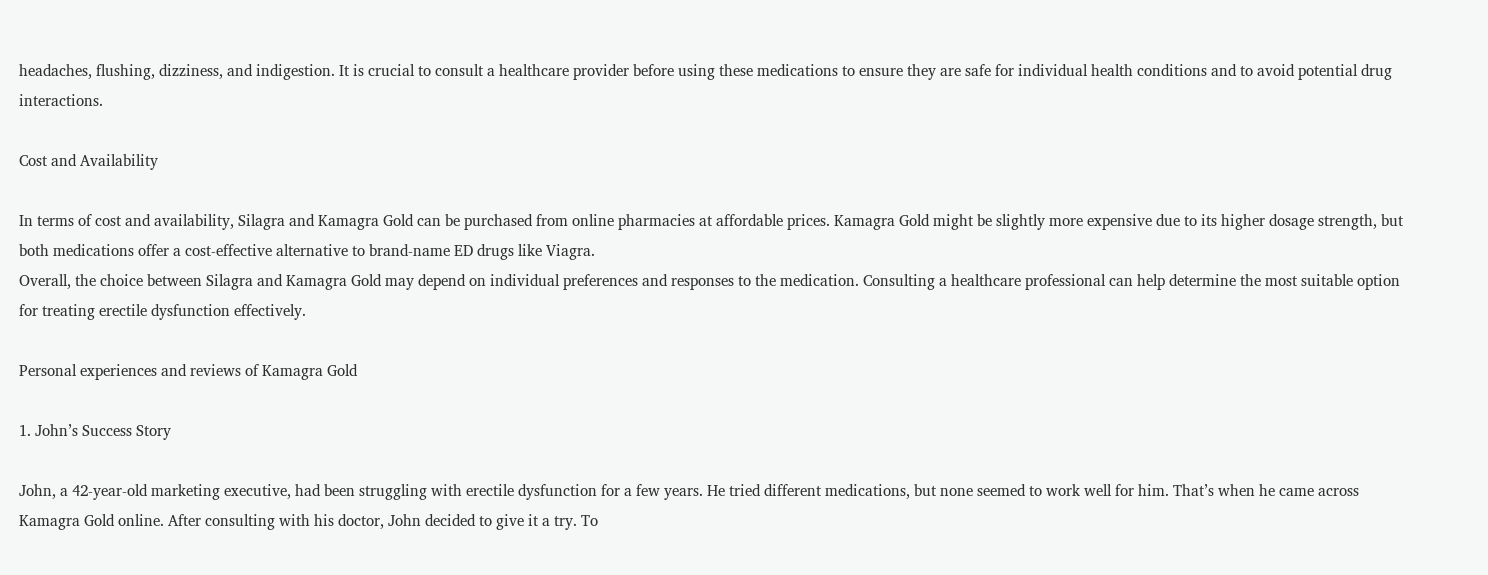headaches, flushing, dizziness, and indigestion. It is crucial to consult a healthcare provider before using these medications to ensure they are safe for individual health conditions and to avoid potential drug interactions.

Cost and Availability

In terms of cost and availability, Silagra and Kamagra Gold can be purchased from online pharmacies at affordable prices. Kamagra Gold might be slightly more expensive due to its higher dosage strength, but both medications offer a cost-effective alternative to brand-name ED drugs like Viagra.
Overall, the choice between Silagra and Kamagra Gold may depend on individual preferences and responses to the medication. Consulting a healthcare professional can help determine the most suitable option for treating erectile dysfunction effectively.

Personal experiences and reviews of Kamagra Gold

1. John’s Success Story

John, a 42-year-old marketing executive, had been struggling with erectile dysfunction for a few years. He tried different medications, but none seemed to work well for him. That’s when he came across Kamagra Gold online. After consulting with his doctor, John decided to give it a try. To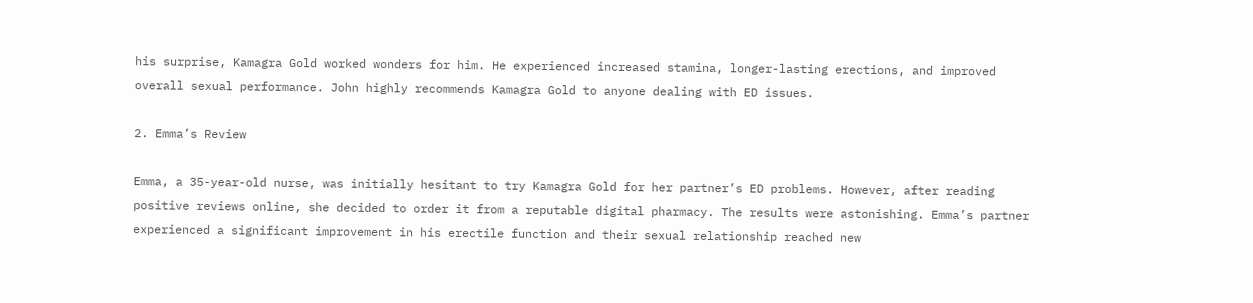his surprise, Kamagra Gold worked wonders for him. He experienced increased stamina, longer-lasting erections, and improved overall sexual performance. John highly recommends Kamagra Gold to anyone dealing with ED issues.

2. Emma’s Review

Emma, a 35-year-old nurse, was initially hesitant to try Kamagra Gold for her partner’s ED problems. However, after reading positive reviews online, she decided to order it from a reputable digital pharmacy. The results were astonishing. Emma’s partner experienced a significant improvement in his erectile function and their sexual relationship reached new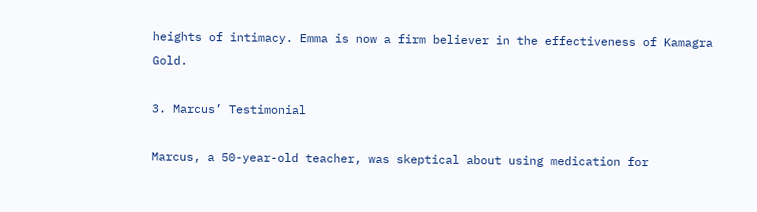heights of intimacy. Emma is now a firm believer in the effectiveness of Kamagra Gold.

3. Marcus’ Testimonial

Marcus, a 50-year-old teacher, was skeptical about using medication for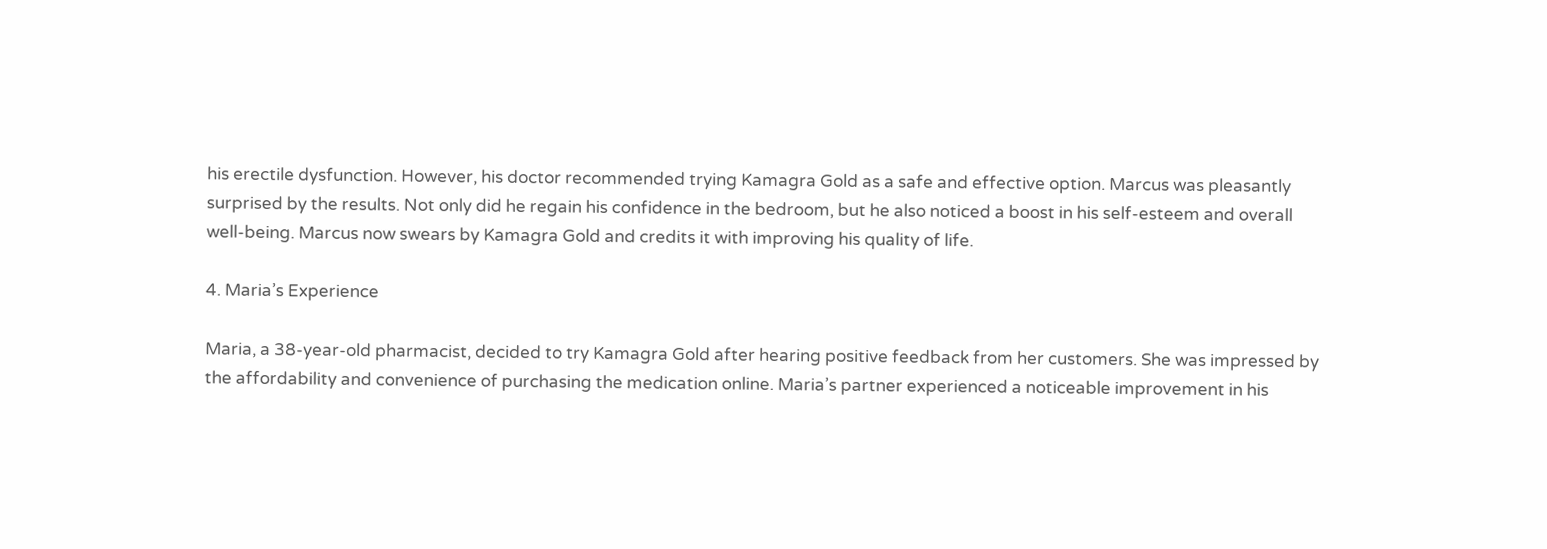his erectile dysfunction. However, his doctor recommended trying Kamagra Gold as a safe and effective option. Marcus was pleasantly surprised by the results. Not only did he regain his confidence in the bedroom, but he also noticed a boost in his self-esteem and overall well-being. Marcus now swears by Kamagra Gold and credits it with improving his quality of life.

4. Maria’s Experience

Maria, a 38-year-old pharmacist, decided to try Kamagra Gold after hearing positive feedback from her customers. She was impressed by the affordability and convenience of purchasing the medication online. Maria’s partner experienced a noticeable improvement in his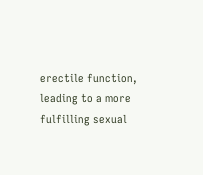erectile function, leading to a more fulfilling sexual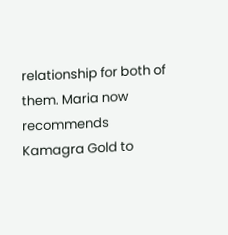relationship for both of them. Maria now recommends Kamagra Gold to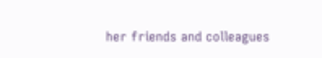her friends and colleagues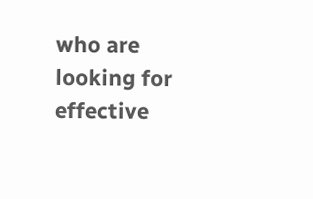who are looking for effective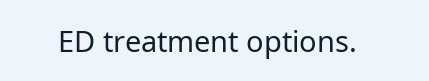ED treatment options.